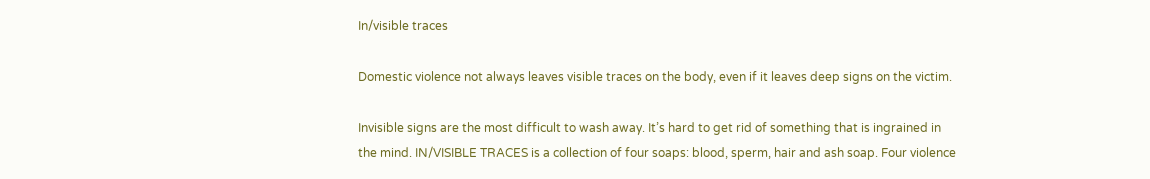In/visible traces

Domestic violence not always leaves visible traces on the body, even if it leaves deep signs on the victim.

Invisible signs are the most difficult to wash away. It’s hard to get rid of something that is ingrained in the mind. IN/VISIBLE TRACES is a collection of four soaps: blood, sperm, hair and ash soap. Four violence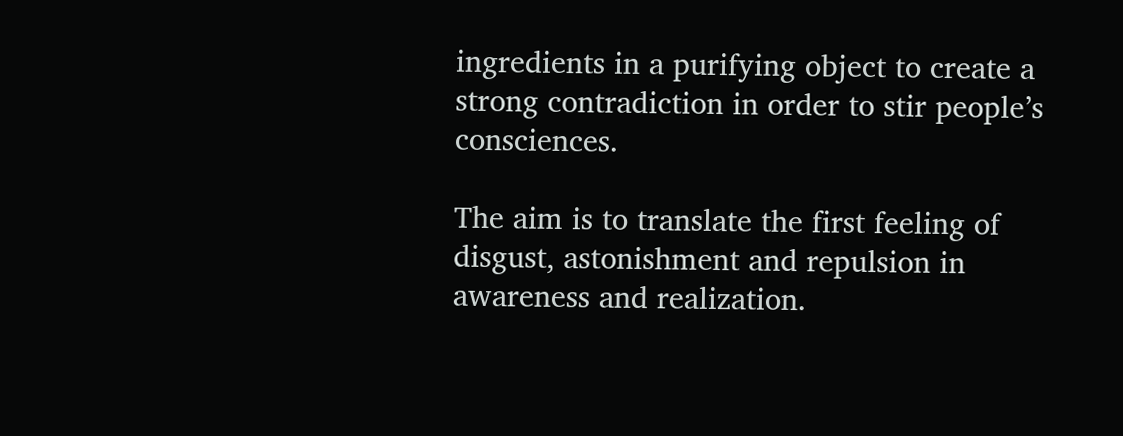ingredients in a purifying object to create a strong contradiction in order to stir people’s consciences.

The aim is to translate the first feeling of disgust, astonishment and repulsion in awareness and realization.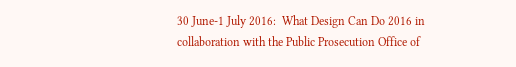30 June-1 July 2016:  What Design Can Do 2016 in collaboration with the Public Prosecution Office of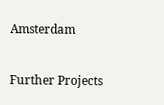Amsterdam

Further Projects